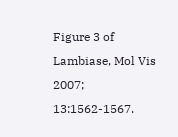Figure 3 of Lambiase, Mol Vis 2007; 13:1562-1567.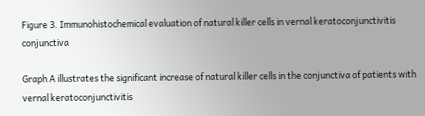Figure 3. Immunohistochemical evaluation of natural killer cells in vernal keratoconjunctivitis conjunctiva

Graph A illustrates the significant increase of natural killer cells in the conjunctiva of patients with vernal keratoconjunctivitis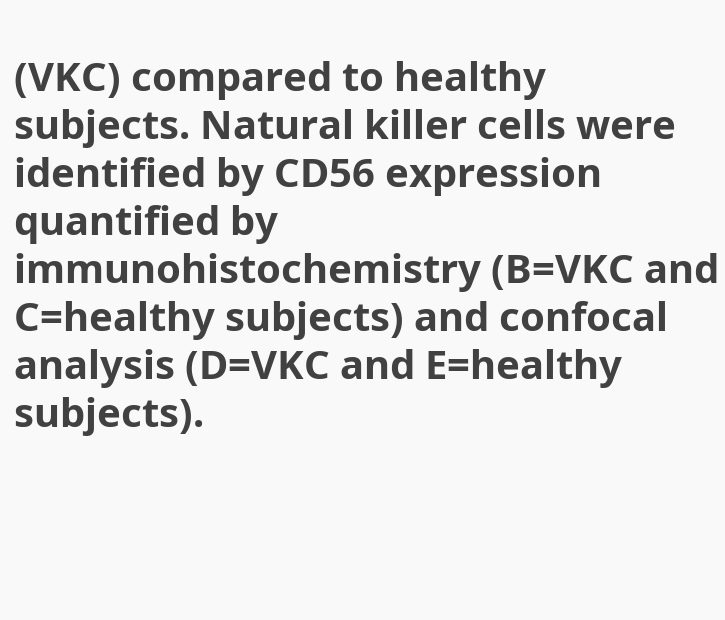(VKC) compared to healthy subjects. Natural killer cells were identified by CD56 expression quantified by immunohistochemistry (B=VKC and C=healthy subjects) and confocal analysis (D=VKC and E=healthy subjects).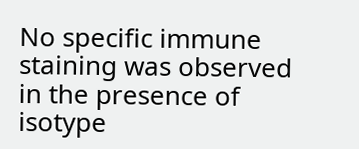No specific immune staining was observed in the presence of isotype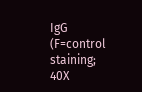IgG (F=control staining; 40X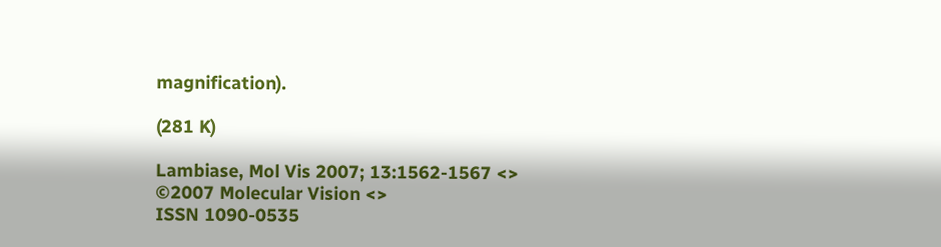magnification).

(281 K)

Lambiase, Mol Vis 2007; 13:1562-1567 <>
©2007 Molecular Vision <>
ISSN 1090-0535